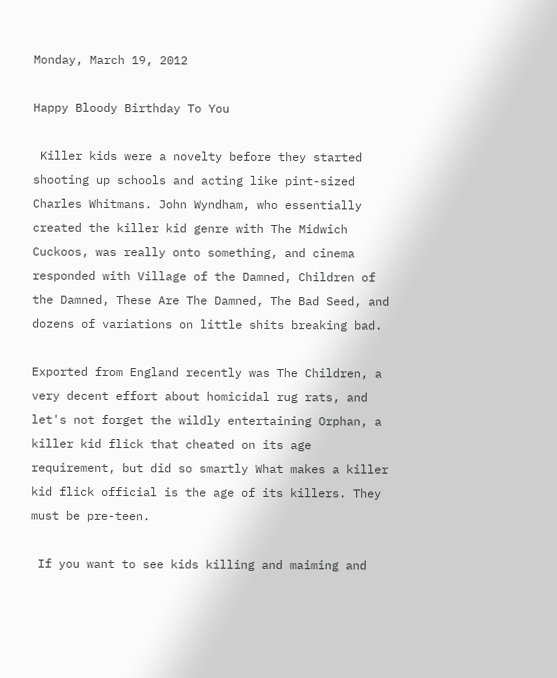Monday, March 19, 2012

Happy Bloody Birthday To You

 Killer kids were a novelty before they started shooting up schools and acting like pint-sized Charles Whitmans. John Wyndham, who essentially created the killer kid genre with The Midwich Cuckoos, was really onto something, and cinema responded with Village of the Damned, Children of the Damned, These Are The Damned, The Bad Seed, and dozens of variations on little shits breaking bad.

Exported from England recently was The Children, a very decent effort about homicidal rug rats, and let's not forget the wildly entertaining Orphan, a killer kid flick that cheated on its age requirement, but did so smartly What makes a killer kid flick official is the age of its killers. They must be pre-teen.

 If you want to see kids killing and maiming and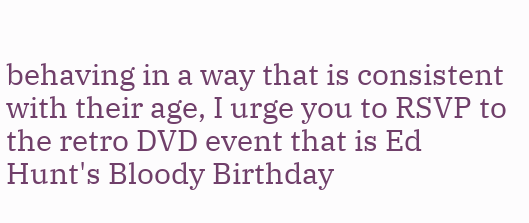behaving in a way that is consistent with their age, I urge you to RSVP to the retro DVD event that is Ed Hunt's Bloody Birthday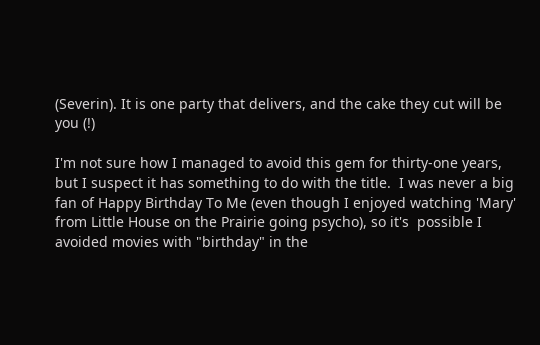(Severin). It is one party that delivers, and the cake they cut will be you (!)

I'm not sure how I managed to avoid this gem for thirty-one years, but I suspect it has something to do with the title.  I was never a big fan of Happy Birthday To Me (even though I enjoyed watching 'Mary' from Little House on the Prairie going psycho), so it's  possible I avoided movies with "birthday" in the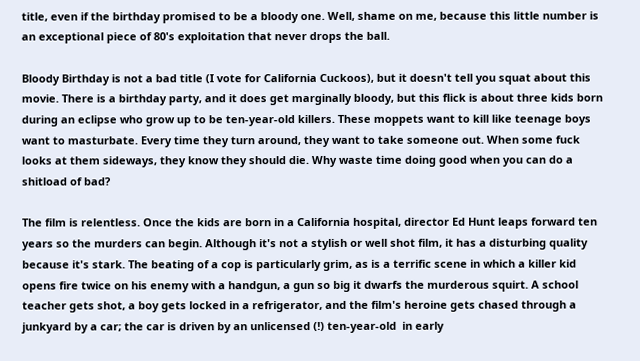title, even if the birthday promised to be a bloody one. Well, shame on me, because this little number is an exceptional piece of 80's exploitation that never drops the ball.

Bloody Birthday is not a bad title (I vote for California Cuckoos), but it doesn't tell you squat about this movie. There is a birthday party, and it does get marginally bloody, but this flick is about three kids born during an eclipse who grow up to be ten-year-old killers. These moppets want to kill like teenage boys want to masturbate. Every time they turn around, they want to take someone out. When some fuck looks at them sideways, they know they should die. Why waste time doing good when you can do a shitload of bad?

The film is relentless. Once the kids are born in a California hospital, director Ed Hunt leaps forward ten years so the murders can begin. Although it's not a stylish or well shot film, it has a disturbing quality because it's stark. The beating of a cop is particularly grim, as is a terrific scene in which a killer kid opens fire twice on his enemy with a handgun, a gun so big it dwarfs the murderous squirt. A school teacher gets shot, a boy gets locked in a refrigerator, and the film's heroine gets chased through a junkyard by a car; the car is driven by an unlicensed (!) ten-year-old  in early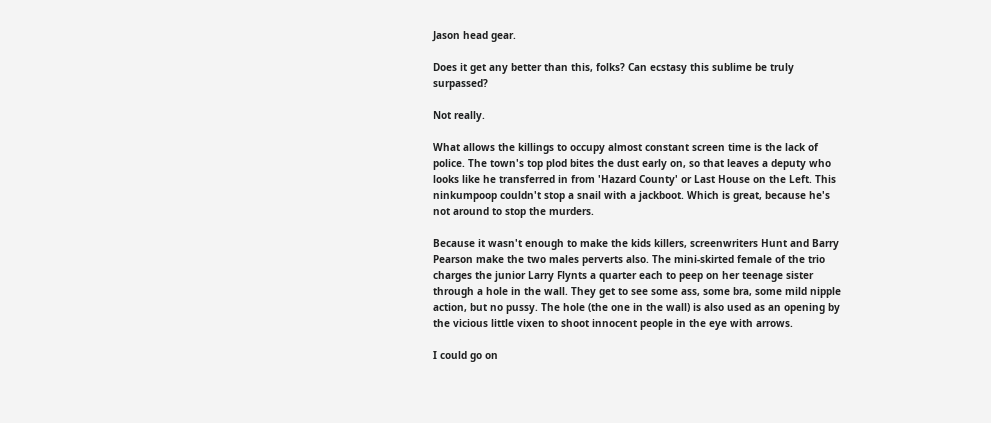Jason head gear.

Does it get any better than this, folks? Can ecstasy this sublime be truly surpassed?

Not really.

What allows the killings to occupy almost constant screen time is the lack of police. The town's top plod bites the dust early on, so that leaves a deputy who looks like he transferred in from 'Hazard County' or Last House on the Left. This ninkumpoop couldn't stop a snail with a jackboot. Which is great, because he's not around to stop the murders.

Because it wasn't enough to make the kids killers, screenwriters Hunt and Barry Pearson make the two males perverts also. The mini-skirted female of the trio charges the junior Larry Flynts a quarter each to peep on her teenage sister through a hole in the wall. They get to see some ass, some bra, some mild nipple action, but no pussy. The hole (the one in the wall) is also used as an opening by the vicious little vixen to shoot innocent people in the eye with arrows.

I could go on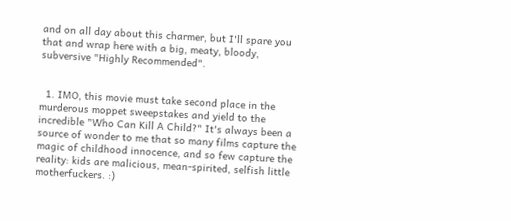and on all day about this charmer, but I'll spare you that and wrap here with a big, meaty, bloody, subversive "Highly Recommended".


  1. IMO, this movie must take second place in the murderous moppet sweepstakes and yield to the incredible "Who Can Kill A Child?" It's always been a source of wonder to me that so many films capture the magic of childhood innocence, and so few capture the reality: kids are malicious, mean-spirited, selfish little motherfuckers. :)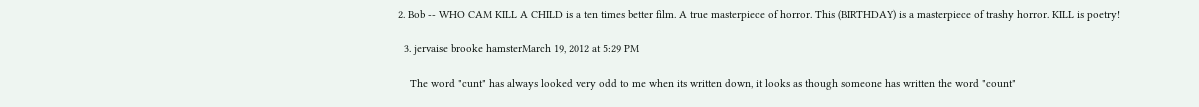2. Bob -- WHO CAM KILL A CHILD is a ten times better film. A true masterpiece of horror. This (BIRTHDAY) is a masterpiece of trashy horror. KILL is poetry!

  3. jervaise brooke hamsterMarch 19, 2012 at 5:29 PM

    The word "cunt" has always looked very odd to me when its written down, it looks as though someone has written the word "count"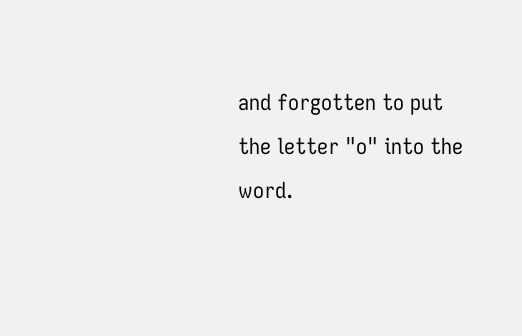and forgotten to put the letter "o" into the word.